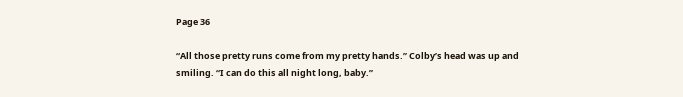Page 36

“All those pretty runs come from my pretty hands.” Colby’s head was up and smiling. “I can do this all night long, baby.”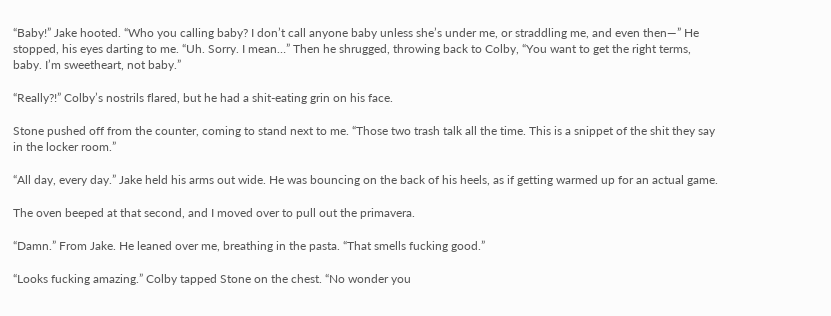“Baby!” Jake hooted. “Who you calling baby? I don’t call anyone baby unless she’s under me, or straddling me, and even then—” He stopped, his eyes darting to me. “Uh. Sorry. I mean…” Then he shrugged, throwing back to Colby, “You want to get the right terms, baby. I’m sweetheart, not baby.”

“Really?!” Colby’s nostrils flared, but he had a shit-eating grin on his face.

Stone pushed off from the counter, coming to stand next to me. “Those two trash talk all the time. This is a snippet of the shit they say in the locker room.”

“All day, every day.” Jake held his arms out wide. He was bouncing on the back of his heels, as if getting warmed up for an actual game.

The oven beeped at that second, and I moved over to pull out the primavera.

“Damn.” From Jake. He leaned over me, breathing in the pasta. “That smells fucking good.”

“Looks fucking amazing.” Colby tapped Stone on the chest. “No wonder you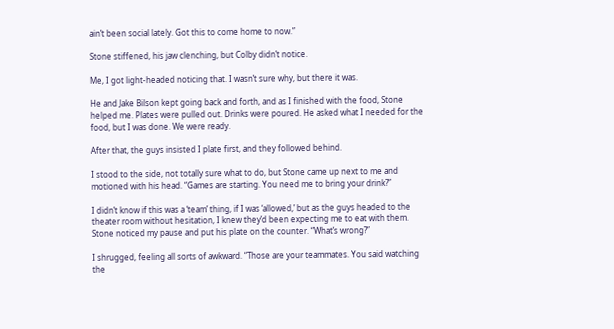ain’t been social lately. Got this to come home to now.”

Stone stiffened, his jaw clenching, but Colby didn’t notice.

Me, I got light-headed noticing that. I wasn’t sure why, but there it was.

He and Jake Bilson kept going back and forth, and as I finished with the food, Stone helped me. Plates were pulled out. Drinks were poured. He asked what I needed for the food, but I was done. We were ready.

After that, the guys insisted I plate first, and they followed behind.

I stood to the side, not totally sure what to do, but Stone came up next to me and motioned with his head. “Games are starting. You need me to bring your drink?”

I didn’t know if this was a ‘team’ thing, if I was ‘allowed,’ but as the guys headed to the theater room without hesitation, I knew they’d been expecting me to eat with them. Stone noticed my pause and put his plate on the counter. “What’s wrong?”

I shrugged, feeling all sorts of awkward. “Those are your teammates. You said watching the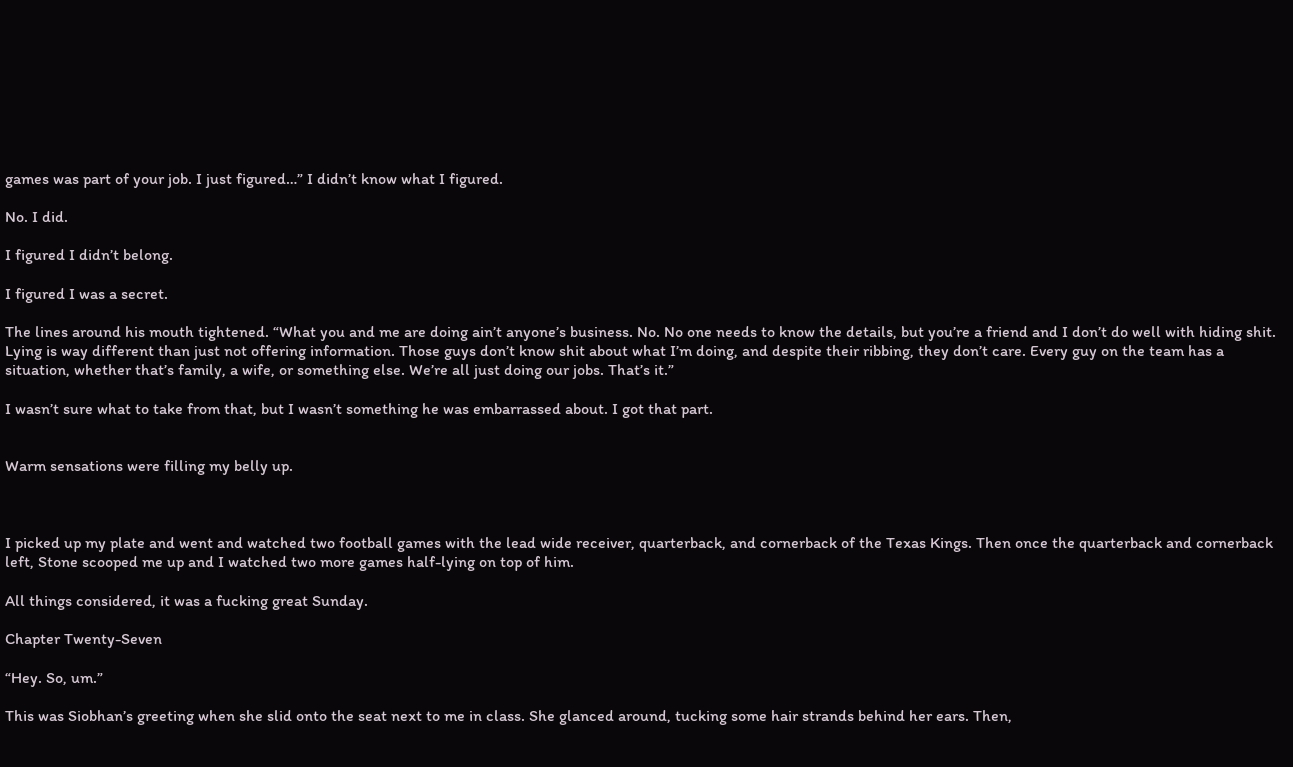games was part of your job. I just figured…” I didn’t know what I figured.

No. I did.

I figured I didn’t belong.

I figured I was a secret.

The lines around his mouth tightened. “What you and me are doing ain’t anyone’s business. No. No one needs to know the details, but you’re a friend and I don’t do well with hiding shit. Lying is way different than just not offering information. Those guys don’t know shit about what I’m doing, and despite their ribbing, they don’t care. Every guy on the team has a situation, whether that’s family, a wife, or something else. We’re all just doing our jobs. That’s it.”

I wasn’t sure what to take from that, but I wasn’t something he was embarrassed about. I got that part.


Warm sensations were filling my belly up.



I picked up my plate and went and watched two football games with the lead wide receiver, quarterback, and cornerback of the Texas Kings. Then once the quarterback and cornerback left, Stone scooped me up and I watched two more games half-lying on top of him.

All things considered, it was a fucking great Sunday.

Chapter Twenty-Seven

“Hey. So, um.”

This was Siobhan’s greeting when she slid onto the seat next to me in class. She glanced around, tucking some hair strands behind her ears. Then,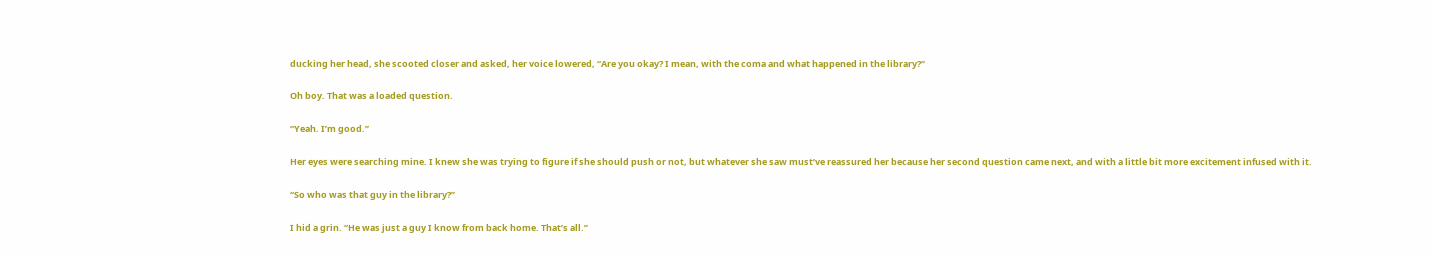ducking her head, she scooted closer and asked, her voice lowered, “Are you okay? I mean, with the coma and what happened in the library?”

Oh boy. That was a loaded question.

“Yeah. I’m good.”

Her eyes were searching mine. I knew she was trying to figure if she should push or not, but whatever she saw must’ve reassured her because her second question came next, and with a little bit more excitement infused with it.

“So who was that guy in the library?”

I hid a grin. “He was just a guy I know from back home. That’s all.”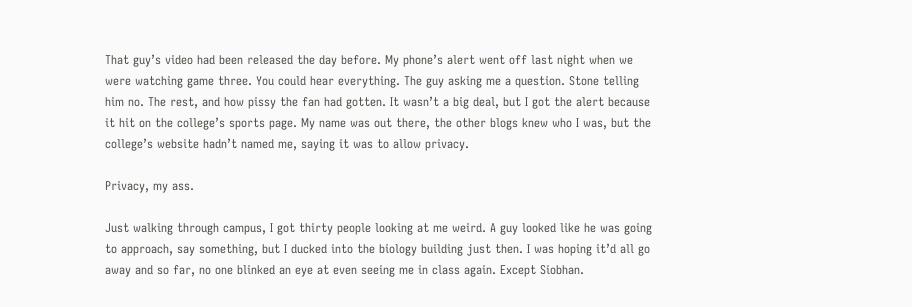That guy’s video had been released the day before. My phone’s alert went off last night when we were watching game three. You could hear everything. The guy asking me a question. Stone telling him no. The rest, and how pissy the fan had gotten. It wasn’t a big deal, but I got the alert because it hit on the college’s sports page. My name was out there, the other blogs knew who I was, but the college’s website hadn’t named me, saying it was to allow privacy.

Privacy, my ass.

Just walking through campus, I got thirty people looking at me weird. A guy looked like he was going to approach, say something, but I ducked into the biology building just then. I was hoping it’d all go away and so far, no one blinked an eye at even seeing me in class again. Except Siobhan.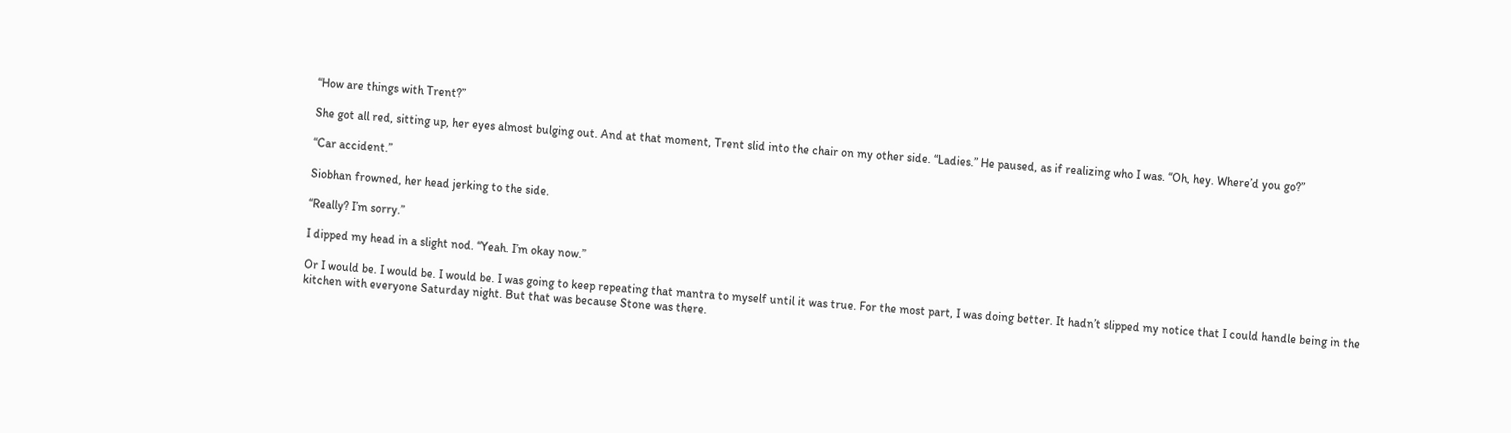“How are things with Trent?”

She got all red, sitting up, her eyes almost bulging out. And at that moment, Trent slid into the chair on my other side. “Ladies.” He paused, as if realizing who I was. “Oh, hey. Where’d you go?”

“Car accident.”

Siobhan frowned, her head jerking to the side.

“Really? I’m sorry.”

I dipped my head in a slight nod. “Yeah. I’m okay now.”

Or I would be. I would be. I would be. I was going to keep repeating that mantra to myself until it was true. For the most part, I was doing better. It hadn’t slipped my notice that I could handle being in the kitchen with everyone Saturday night. But that was because Stone was there.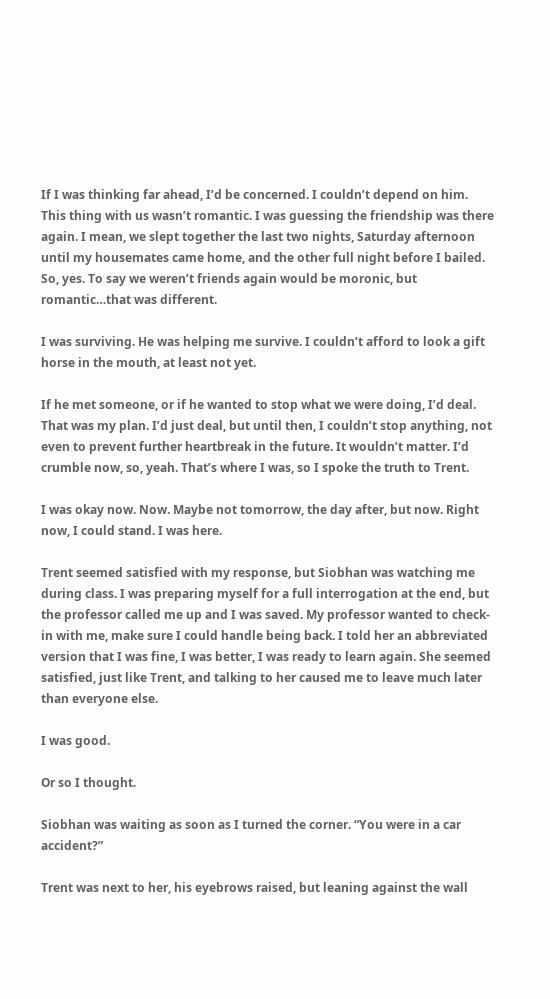If I was thinking far ahead, I’d be concerned. I couldn’t depend on him. This thing with us wasn’t romantic. I was guessing the friendship was there again. I mean, we slept together the last two nights, Saturday afternoon until my housemates came home, and the other full night before I bailed. So, yes. To say we weren’t friends again would be moronic, but romantic…that was different.

I was surviving. He was helping me survive. I couldn’t afford to look a gift horse in the mouth, at least not yet.

If he met someone, or if he wanted to stop what we were doing, I’d deal. That was my plan. I’d just deal, but until then, I couldn’t stop anything, not even to prevent further heartbreak in the future. It wouldn’t matter. I’d crumble now, so, yeah. That’s where I was, so I spoke the truth to Trent.

I was okay now. Now. Maybe not tomorrow, the day after, but now. Right now, I could stand. I was here.

Trent seemed satisfied with my response, but Siobhan was watching me during class. I was preparing myself for a full interrogation at the end, but the professor called me up and I was saved. My professor wanted to check-in with me, make sure I could handle being back. I told her an abbreviated version that I was fine, I was better, I was ready to learn again. She seemed satisfied, just like Trent, and talking to her caused me to leave much later than everyone else.

I was good.

Or so I thought.

Siobhan was waiting as soon as I turned the corner. “You were in a car accident?”

Trent was next to her, his eyebrows raised, but leaning against the wall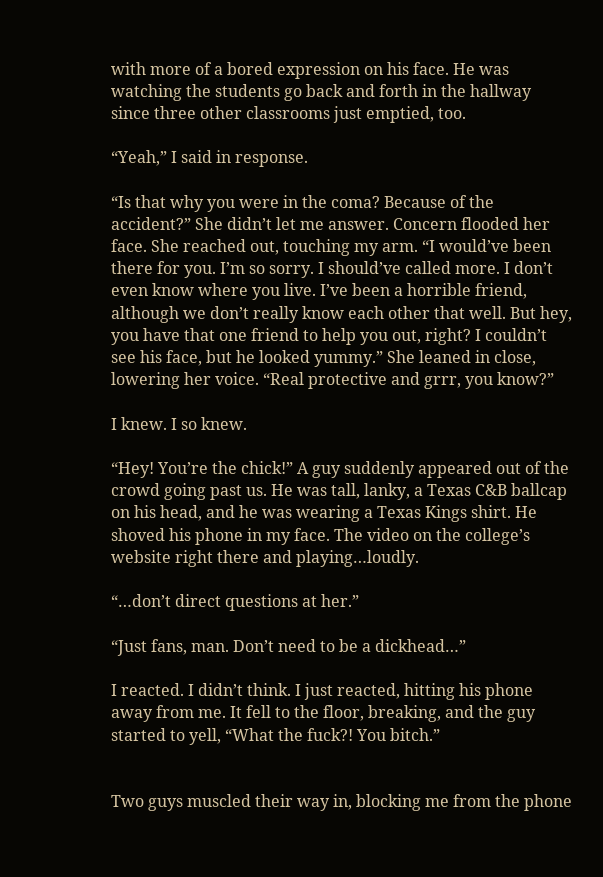with more of a bored expression on his face. He was watching the students go back and forth in the hallway since three other classrooms just emptied, too.

“Yeah,” I said in response.

“Is that why you were in the coma? Because of the accident?” She didn’t let me answer. Concern flooded her face. She reached out, touching my arm. “I would’ve been there for you. I’m so sorry. I should’ve called more. I don’t even know where you live. I’ve been a horrible friend, although we don’t really know each other that well. But hey, you have that one friend to help you out, right? I couldn’t see his face, but he looked yummy.” She leaned in close, lowering her voice. “Real protective and grrr, you know?”

I knew. I so knew.

“Hey! You’re the chick!” A guy suddenly appeared out of the crowd going past us. He was tall, lanky, a Texas C&B ballcap on his head, and he was wearing a Texas Kings shirt. He shoved his phone in my face. The video on the college’s website right there and playing…loudly.

“…don’t direct questions at her.”

“Just fans, man. Don’t need to be a dickhead…”

I reacted. I didn’t think. I just reacted, hitting his phone away from me. It fell to the floor, breaking, and the guy started to yell, “What the fuck?! You bitch.”


Two guys muscled their way in, blocking me from the phone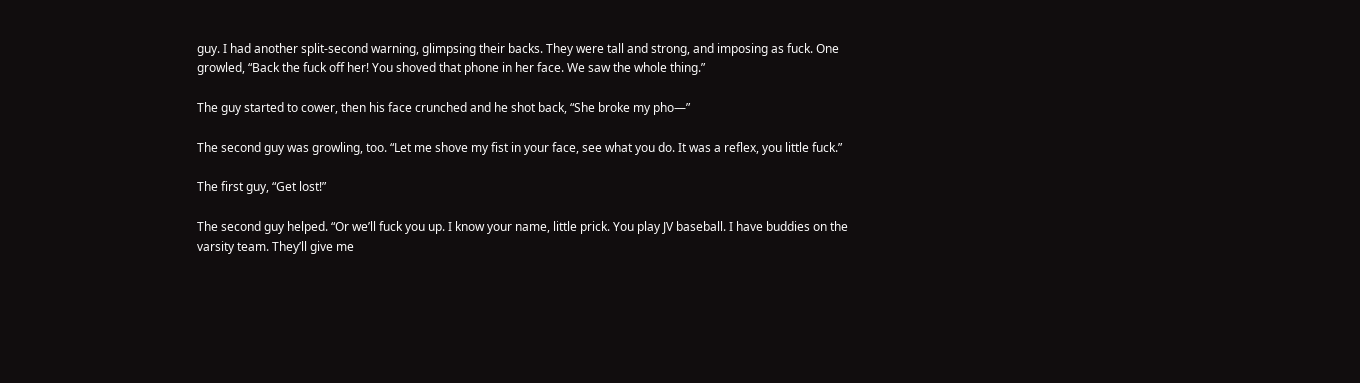guy. I had another split-second warning, glimpsing their backs. They were tall and strong, and imposing as fuck. One growled, “Back the fuck off her! You shoved that phone in her face. We saw the whole thing.”

The guy started to cower, then his face crunched and he shot back, “She broke my pho—”

The second guy was growling, too. “Let me shove my fist in your face, see what you do. It was a reflex, you little fuck.”

The first guy, “Get lost!”

The second guy helped. “Or we’ll fuck you up. I know your name, little prick. You play JV baseball. I have buddies on the varsity team. They’ll give me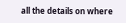all the details on where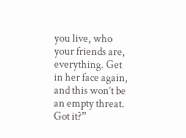you live, who your friends are, everything. Get in her face again, and this won’t be an empty threat. Got it?”